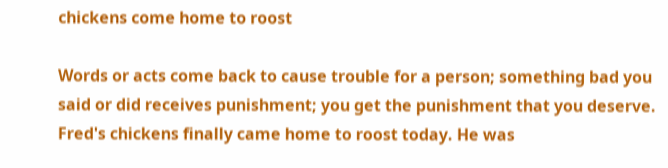chickens come home to roost

Words or acts come back to cause trouble for a person; something bad you said or did receives punishment; you get the punishment that you deserve.
Fred's chickens finally came home to roost today. He was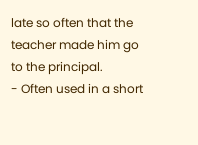late so often that the teacher made him go to the principal.
- Often used in a short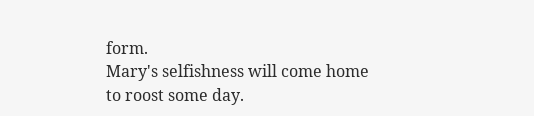form.
Mary's selfishness will come home to roost some day.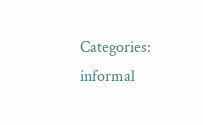Categories: informal